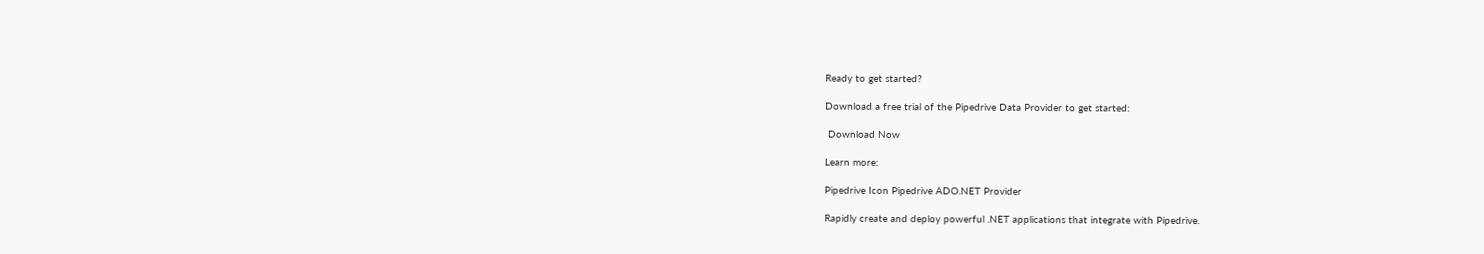Ready to get started?

Download a free trial of the Pipedrive Data Provider to get started:

 Download Now

Learn more:

Pipedrive Icon Pipedrive ADO.NET Provider

Rapidly create and deploy powerful .NET applications that integrate with Pipedrive.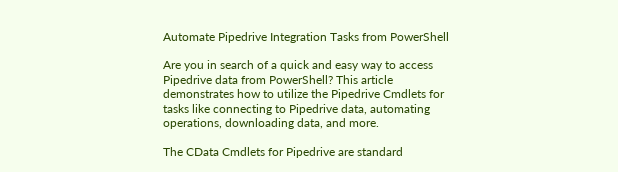Automate Pipedrive Integration Tasks from PowerShell

Are you in search of a quick and easy way to access Pipedrive data from PowerShell? This article demonstrates how to utilize the Pipedrive Cmdlets for tasks like connecting to Pipedrive data, automating operations, downloading data, and more.

The CData Cmdlets for Pipedrive are standard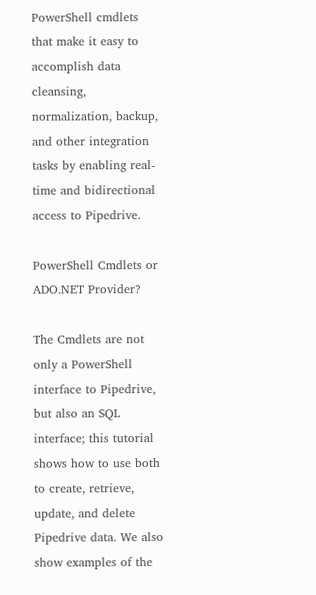PowerShell cmdlets that make it easy to accomplish data cleansing, normalization, backup, and other integration tasks by enabling real-time and bidirectional access to Pipedrive.

PowerShell Cmdlets or ADO.NET Provider?

The Cmdlets are not only a PowerShell interface to Pipedrive, but also an SQL interface; this tutorial shows how to use both to create, retrieve, update, and delete Pipedrive data. We also show examples of the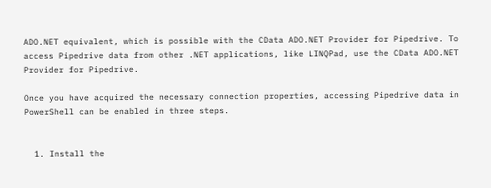ADO.NET equivalent, which is possible with the CData ADO.NET Provider for Pipedrive. To access Pipedrive data from other .NET applications, like LINQPad, use the CData ADO.NET Provider for Pipedrive.

Once you have acquired the necessary connection properties, accessing Pipedrive data in PowerShell can be enabled in three steps.


  1. Install the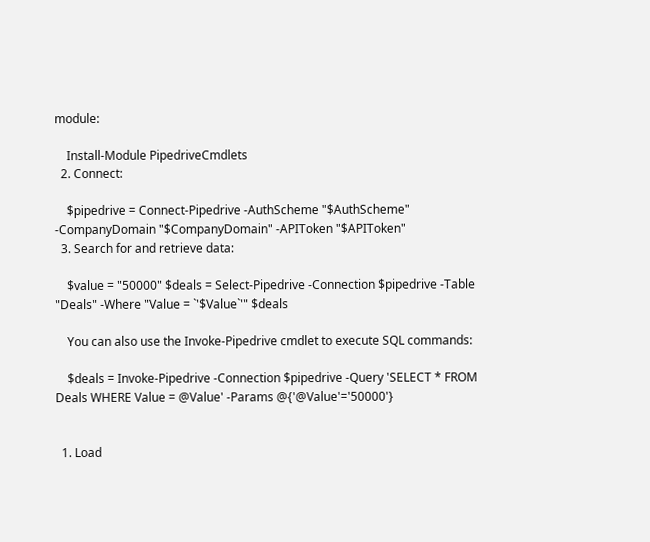module:

    Install-Module PipedriveCmdlets
  2. Connect:

    $pipedrive = Connect-Pipedrive -AuthScheme "$AuthScheme" -CompanyDomain "$CompanyDomain" -APIToken "$APIToken"
  3. Search for and retrieve data:

    $value = "50000" $deals = Select-Pipedrive -Connection $pipedrive -Table "Deals" -Where "Value = `'$Value`'" $deals

    You can also use the Invoke-Pipedrive cmdlet to execute SQL commands:

    $deals = Invoke-Pipedrive -Connection $pipedrive -Query 'SELECT * FROM Deals WHERE Value = @Value' -Params @{'@Value'='50000'}


  1. Load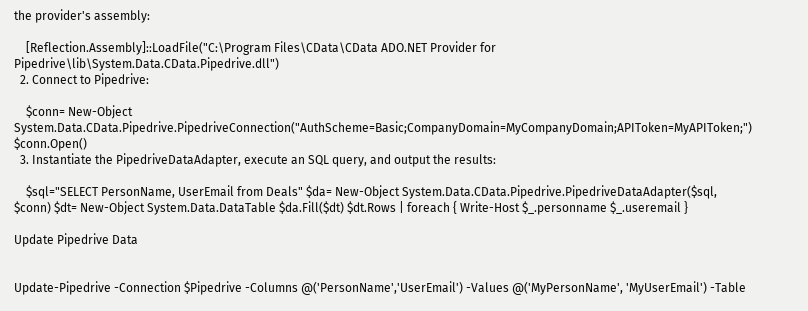the provider's assembly:

    [Reflection.Assembly]::LoadFile("C:\Program Files\CData\CData ADO.NET Provider for Pipedrive\lib\System.Data.CData.Pipedrive.dll")
  2. Connect to Pipedrive:

    $conn= New-Object System.Data.CData.Pipedrive.PipedriveConnection("AuthScheme=Basic;CompanyDomain=MyCompanyDomain;APIToken=MyAPIToken;") $conn.Open()
  3. Instantiate the PipedriveDataAdapter, execute an SQL query, and output the results:

    $sql="SELECT PersonName, UserEmail from Deals" $da= New-Object System.Data.CData.Pipedrive.PipedriveDataAdapter($sql, $conn) $dt= New-Object System.Data.DataTable $da.Fill($dt) $dt.Rows | foreach { Write-Host $_.personname $_.useremail }

Update Pipedrive Data


Update-Pipedrive -Connection $Pipedrive -Columns @('PersonName','UserEmail') -Values @('MyPersonName', 'MyUserEmail') -Table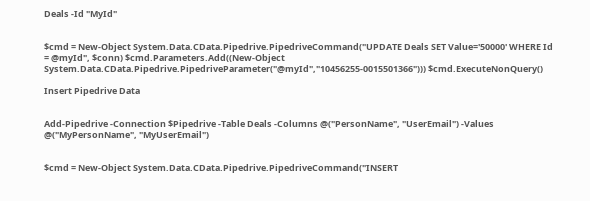Deals -Id "MyId"


$cmd = New-Object System.Data.CData.Pipedrive.PipedriveCommand("UPDATE Deals SET Value='50000' WHERE Id = @myId", $conn) $cmd.Parameters.Add((New-Object System.Data.CData.Pipedrive.PipedriveParameter("@myId","10456255-0015501366"))) $cmd.ExecuteNonQuery()

Insert Pipedrive Data


Add-Pipedrive -Connection $Pipedrive -Table Deals -Columns @("PersonName", "UserEmail") -Values @("MyPersonName", "MyUserEmail")


$cmd = New-Object System.Data.CData.Pipedrive.PipedriveCommand("INSERT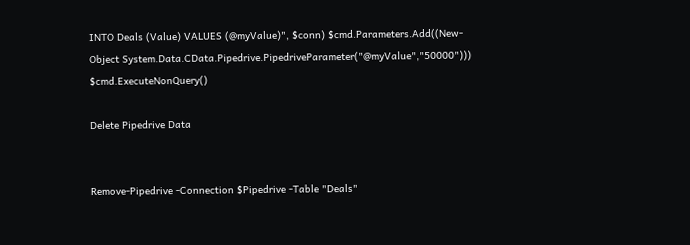INTO Deals (Value) VALUES (@myValue)", $conn) $cmd.Parameters.Add((New-Object System.Data.CData.Pipedrive.PipedriveParameter("@myValue","50000"))) $cmd.ExecuteNonQuery()

Delete Pipedrive Data


Remove-Pipedrive -Connection $Pipedrive -Table "Deals"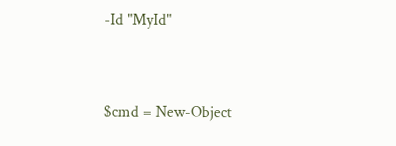-Id "MyId"


$cmd = New-Object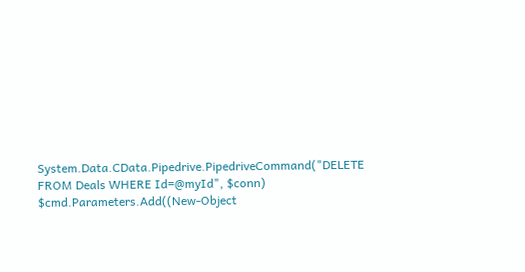System.Data.CData.Pipedrive.PipedriveCommand("DELETE FROM Deals WHERE Id=@myId", $conn) $cmd.Parameters.Add((New-Object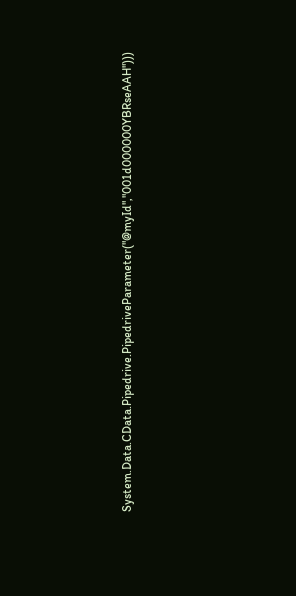System.Data.CData.Pipedrive.PipedriveParameter("@myId","001d000000YBRseAAH")))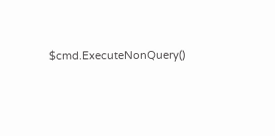$cmd.ExecuteNonQuery()